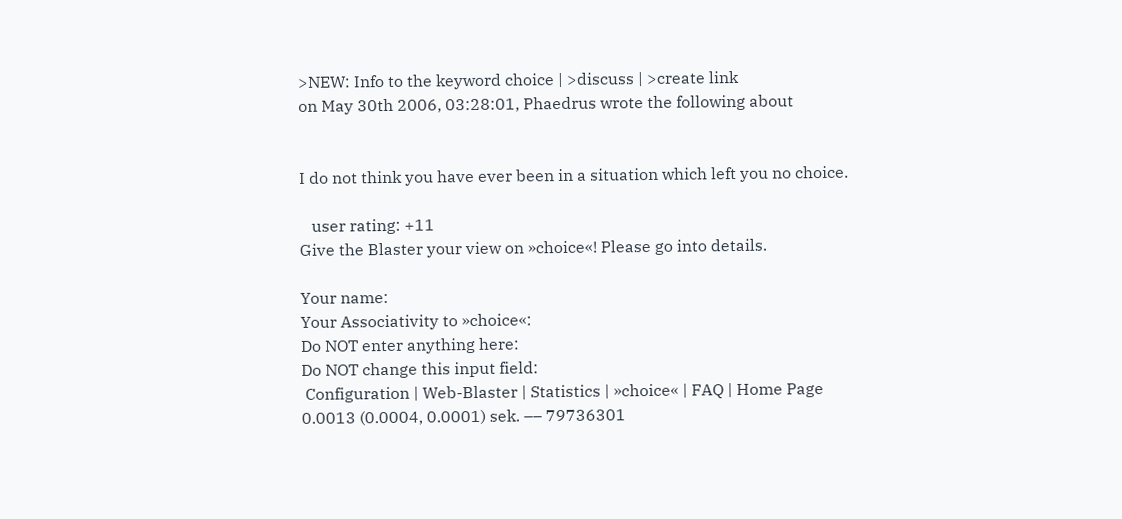>NEW: Info to the keyword choice | >discuss | >create link
on May 30th 2006, 03:28:01, Phaedrus wrote the following about


I do not think you have ever been in a situation which left you no choice.

   user rating: +11
Give the Blaster your view on »choice«! Please go into details.

Your name:
Your Associativity to »choice«:
Do NOT enter anything here:
Do NOT change this input field:
 Configuration | Web-Blaster | Statistics | »choice« | FAQ | Home Page
0.0013 (0.0004, 0.0001) sek. –– 79736301